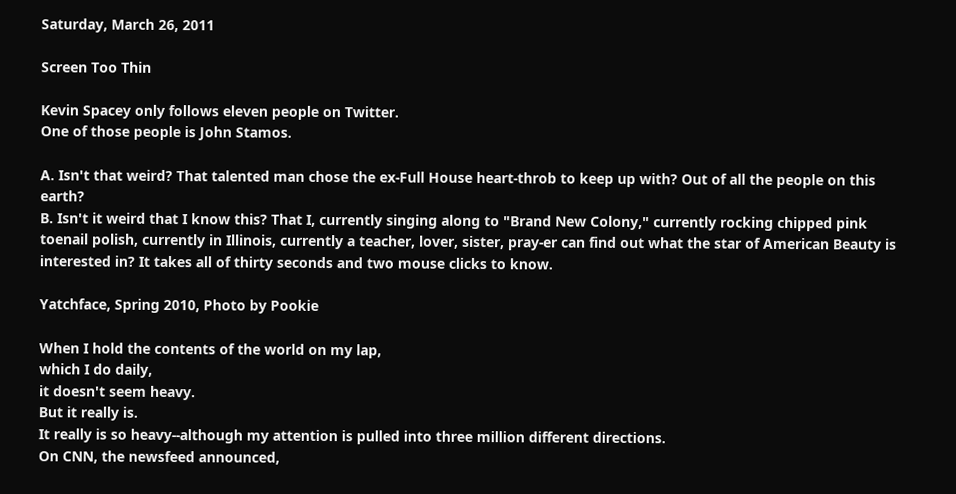Saturday, March 26, 2011

Screen Too Thin

Kevin Spacey only follows eleven people on Twitter.
One of those people is John Stamos.

A. Isn't that weird? That talented man chose the ex-Full House heart-throb to keep up with? Out of all the people on this earth?
B. Isn't it weird that I know this? That I, currently singing along to "Brand New Colony," currently rocking chipped pink toenail polish, currently in Illinois, currently a teacher, lover, sister, pray-er can find out what the star of American Beauty is interested in? It takes all of thirty seconds and two mouse clicks to know.

Yatchface, Spring 2010, Photo by Pookie

When I hold the contents of the world on my lap,
which I do daily,
it doesn't seem heavy.
But it really is.
It really is so heavy--although my attention is pulled into three million different directions.
On CNN, the newsfeed announced,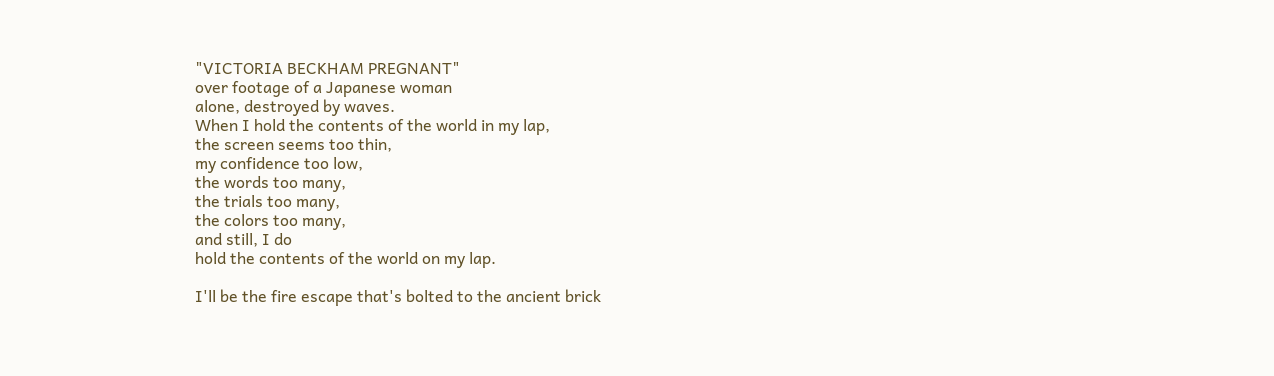"VICTORIA BECKHAM PREGNANT"
over footage of a Japanese woman
alone, destroyed by waves.
When I hold the contents of the world in my lap,
the screen seems too thin,
my confidence too low,
the words too many,
the trials too many,
the colors too many,
and still, I do
hold the contents of the world on my lap.

I'll be the fire escape that's bolted to the ancient brick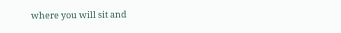where you will sit and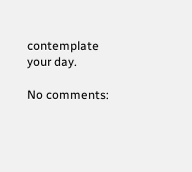contemplate your day.

No comments: